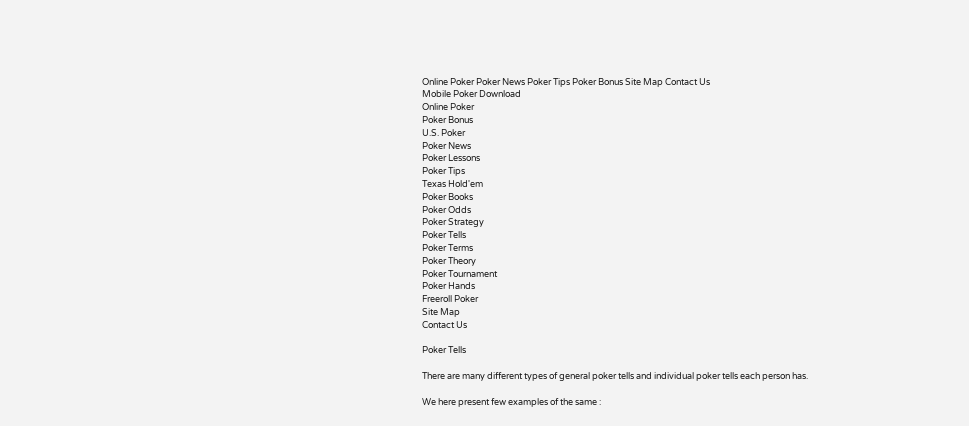Online Poker Poker News Poker Tips Poker Bonus Site Map Contact Us
Mobile Poker Download
Online Poker
Poker Bonus
U.S. Poker
Poker News
Poker Lessons
Poker Tips
Texas Hold'em
Poker Books
Poker Odds
Poker Strategy
Poker Tells
Poker Terms
Poker Theory
Poker Tournament
Poker Hands
Freeroll Poker
Site Map
Contact Us

Poker Tells

There are many different types of general poker tells and individual poker tells each person has.

We here present few examples of the same :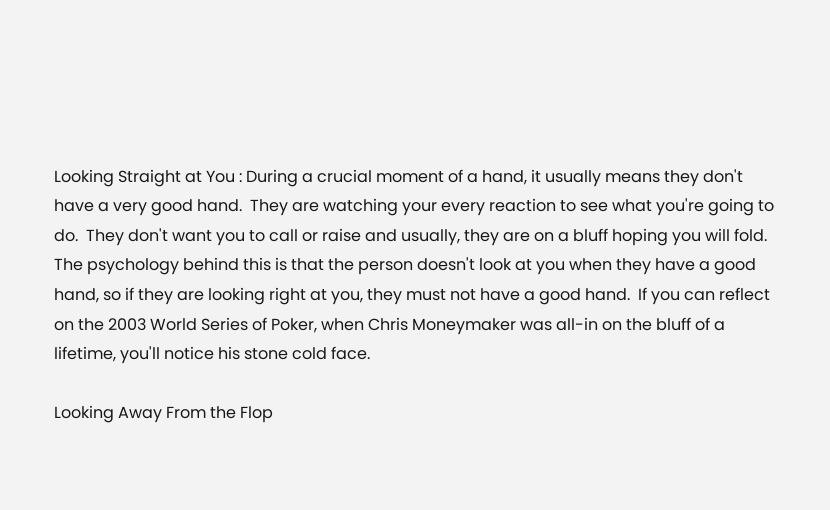Looking Straight at You : During a crucial moment of a hand, it usually means they don't have a very good hand.  They are watching your every reaction to see what you're going to do.  They don't want you to call or raise and usually, they are on a bluff hoping you will fold.  The psychology behind this is that the person doesn't look at you when they have a good hand, so if they are looking right at you, they must not have a good hand.  If you can reflect on the 2003 World Series of Poker, when Chris Moneymaker was all-in on the bluff of a lifetime, you'll notice his stone cold face.

Looking Away From the Flop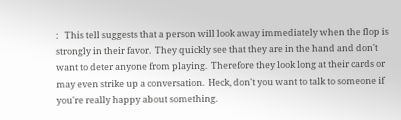:   This tell suggests that a person will look away immediately when the flop is strongly in their favor.  They quickly see that they are in the hand and don't want to deter anyone from playing.  Therefore they look long at their cards or may even strike up a conversation.  Heck, don't you want to talk to someone if you're really happy about something.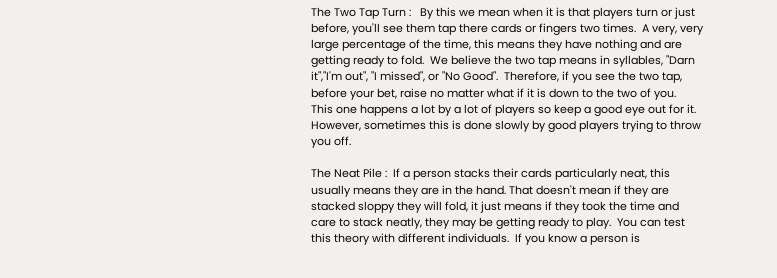The Two Tap Turn :   By this we mean when it is that players turn or just before, you'll see them tap there cards or fingers two times.  A very, very large percentage of the time, this means they have nothing and are getting ready to fold.  We believe the two tap means in syllables, "Darn it","I'm out", "I missed", or "No Good".  Therefore, if you see the two tap, before your bet, raise no matter what if it is down to the two of you.  This one happens a lot by a lot of players so keep a good eye out for it.  However, sometimes this is done slowly by good players trying to throw you off.

The Neat Pile :  If a person stacks their cards particularly neat, this usually means they are in the hand. That doesn't mean if they are stacked sloppy they will fold, it just means if they took the time and care to stack neatly, they may be getting ready to play.  You can test this theory with different individuals.  If you know a person is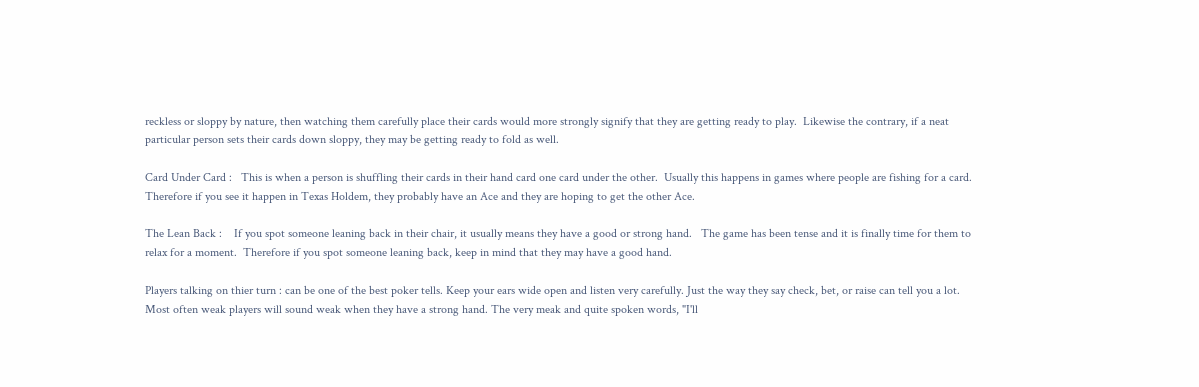reckless or sloppy by nature, then watching them carefully place their cards would more strongly signify that they are getting ready to play.  Likewise the contrary, if a neat particular person sets their cards down sloppy, they may be getting ready to fold as well.

Card Under Card :   This is when a person is shuffling their cards in their hand card one card under the other.  Usually this happens in games where people are fishing for a card.  Therefore if you see it happen in Texas Holdem, they probably have an Ace and they are hoping to get the other Ace.

The Lean Back :    If you spot someone leaning back in their chair, it usually means they have a good or strong hand.   The game has been tense and it is finally time for them to relax for a moment.  Therefore if you spot someone leaning back, keep in mind that they may have a good hand.

Players talking on thier turn : can be one of the best poker tells. Keep your ears wide open and listen very carefully. Just the way they say check, bet, or raise can tell you a lot. Most often weak players will sound weak when they have a strong hand. The very meak and quite spoken words, "I'll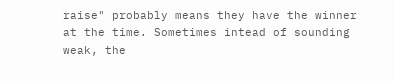raise" probably means they have the winner at the time. Sometimes intead of sounding weak, the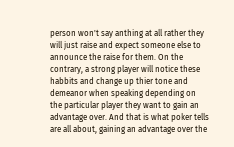person won't say anthing at all rather they will just raise and expect someone else to announce the raise for them. On the contrary, a strong player will notice these habbits and change up thier tone and demeanor when speaking depending on the particular player they want to gain an advantage over. And that is what poker tells are all about, gaining an advantage over the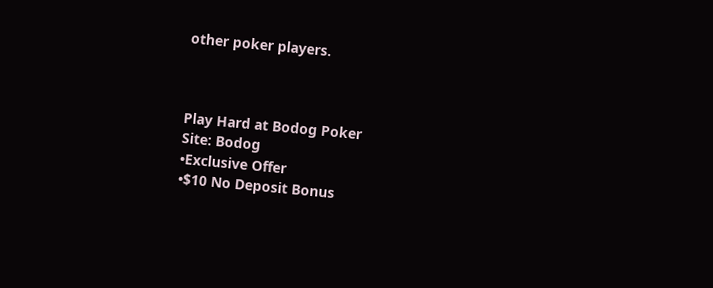other poker players.



Play Hard at Bodog Poker
Site: Bodog
•Exclusive Offer
•$10 No Deposit Bonus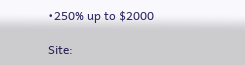•250% up to $2000

Site: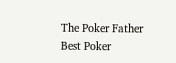The Poker Father
Best Poker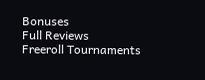Bonuses
Full Reviews
Freeroll Tournaments